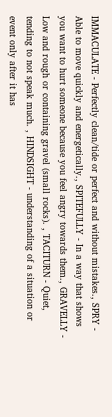IMMACULATE - Perfectly clean/tide or perfect and without mistakes., SPRY - Able to move quickly and energetically., SPITEFULLY - In a way that shows you want to hurt someone because you feel angry towards them., GRAVELLY - Low and rough or containing gravel (small rocks). , TACITURN - Quiet, tending to not speak much. , HINDSIGHT - understanding of a situation or event only after it has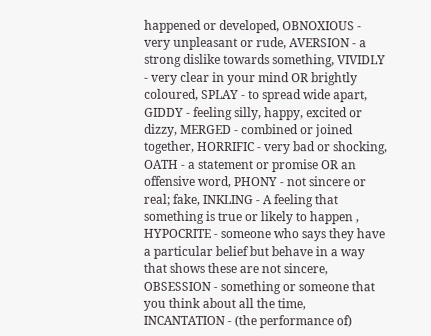happened or developed, OBNOXIOUS - very unpleasant or rude, AVERSION - a strong dislike towards something, VIVIDLY - very clear in your mind OR brightly coloured, SPLAY - to spread wide apart, GIDDY - feeling silly, happy, excited or dizzy, MERGED - combined or joined together, HORRIFIC - very bad or shocking, OATH - a statement or promise OR an offensive word, PHONY - not sincere or real; fake, INKLING - A feeling that something is true or likely to happen , HYPOCRITE - someone who says they have a particular belief but behave in a way that shows these are not sincere, OBSESSION - something or someone that you think about all the time, INCANTATION - (the performance of)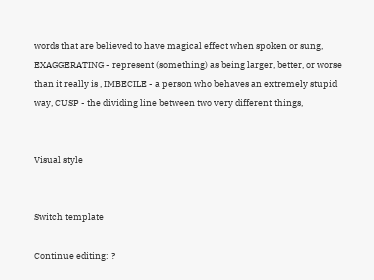words that are believed to have magical effect when spoken or sung, EXAGGERATING - represent (something) as being larger, better, or worse than it really is , IMBECILE - a person who behaves an extremely stupid way, CUSP - the dividing line between two very different things,


Visual style


Switch template

Continue editing: ?